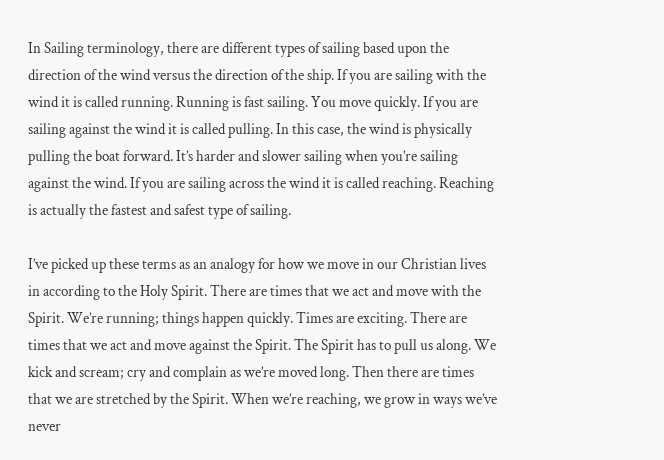In Sailing terminology, there are different types of sailing based upon the direction of the wind versus the direction of the ship. If you are sailing with the wind it is called running. Running is fast sailing. You move quickly. If you are sailing against the wind it is called pulling. In this case, the wind is physically pulling the boat forward. It’s harder and slower sailing when you’re sailing against the wind. If you are sailing across the wind it is called reaching. Reaching is actually the fastest and safest type of sailing.

I’ve picked up these terms as an analogy for how we move in our Christian lives in according to the Holy Spirit. There are times that we act and move with the Spirit. We’re running; things happen quickly. Times are exciting. There are times that we act and move against the Spirit. The Spirit has to pull us along. We kick and scream; cry and complain as we’re moved long. Then there are times that we are stretched by the Spirit. When we’re reaching, we grow in ways we’ve never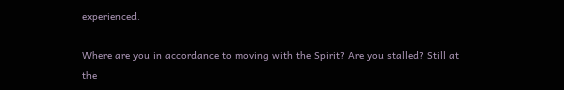experienced.

Where are you in accordance to moving with the Spirit? Are you stalled? Still at the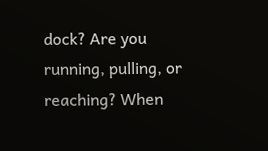dock? Are you running, pulling, or reaching? When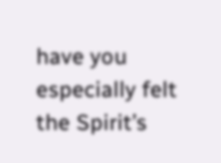have you especially felt the Spirit’s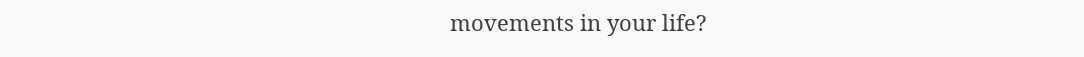movements in your life?